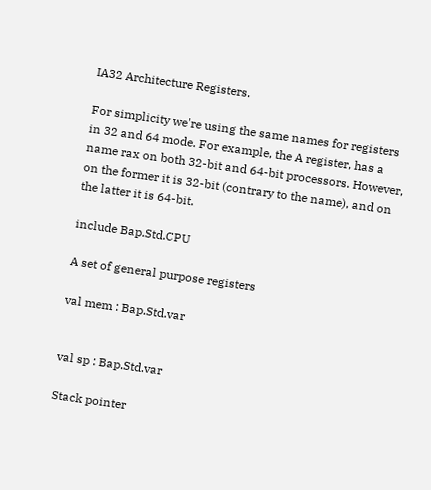IA32 Architecture Registers.

For simplicity we're using the same names for registers in 32 and 64 mode. For example, the A register, has a name rax on both 32-bit and 64-bit processors. However, on the former it is 32-bit (contrary to the name), and on the latter it is 64-bit.

include Bap.Std.CPU

A set of general purpose registers

val mem : Bap.Std.var


val sp : Bap.Std.var

Stack pointer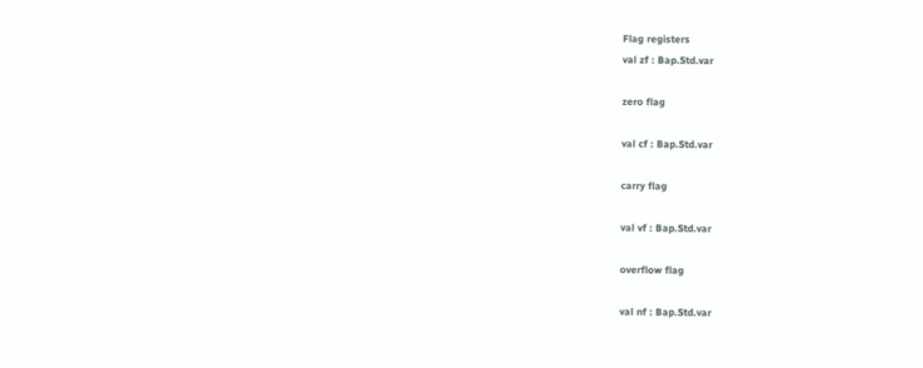Flag registers
val zf : Bap.Std.var

zero flag

val cf : Bap.Std.var

carry flag

val vf : Bap.Std.var

overflow flag

val nf : Bap.Std.var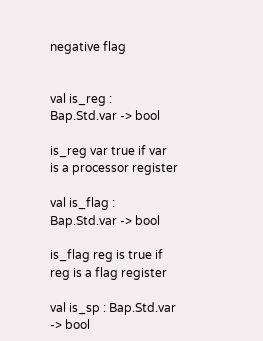negative flag


val is_reg : Bap.Std.var -> bool

is_reg var true if var is a processor register

val is_flag : Bap.Std.var -> bool

is_flag reg is true if reg is a flag register

val is_sp : Bap.Std.var -> bool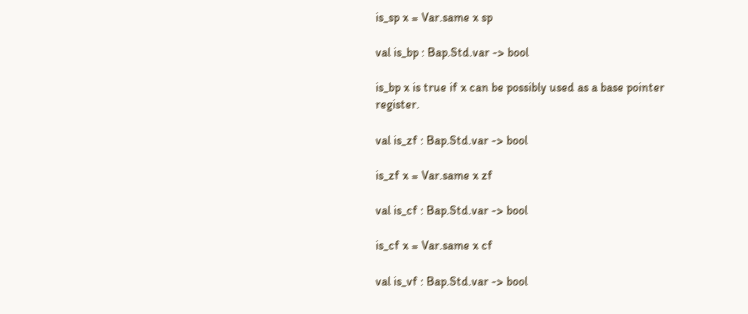is_sp x = Var.same x sp

val is_bp : Bap.Std.var -> bool

is_bp x is true if x can be possibly used as a base pointer register.

val is_zf : Bap.Std.var -> bool

is_zf x = Var.same x zf

val is_cf : Bap.Std.var -> bool

is_cf x = Var.same x cf

val is_vf : Bap.Std.var -> bool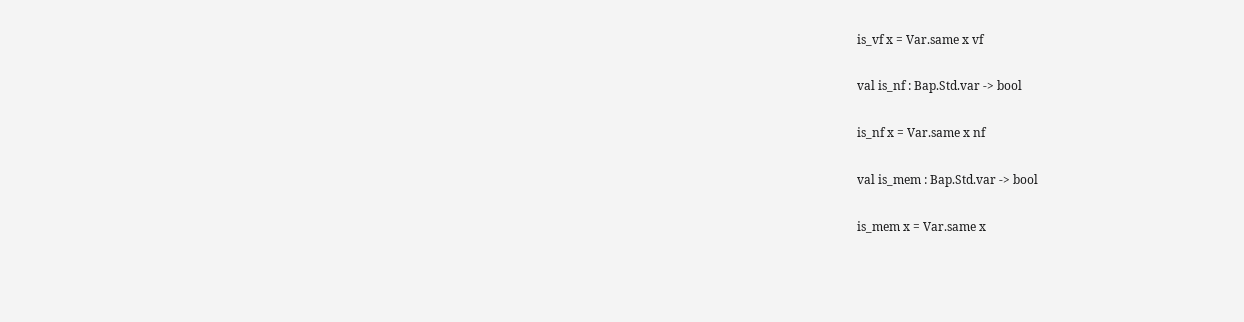is_vf x = Var.same x vf

val is_nf : Bap.Std.var -> bool

is_nf x = Var.same x nf

val is_mem : Bap.Std.var -> bool

is_mem x = Var.same x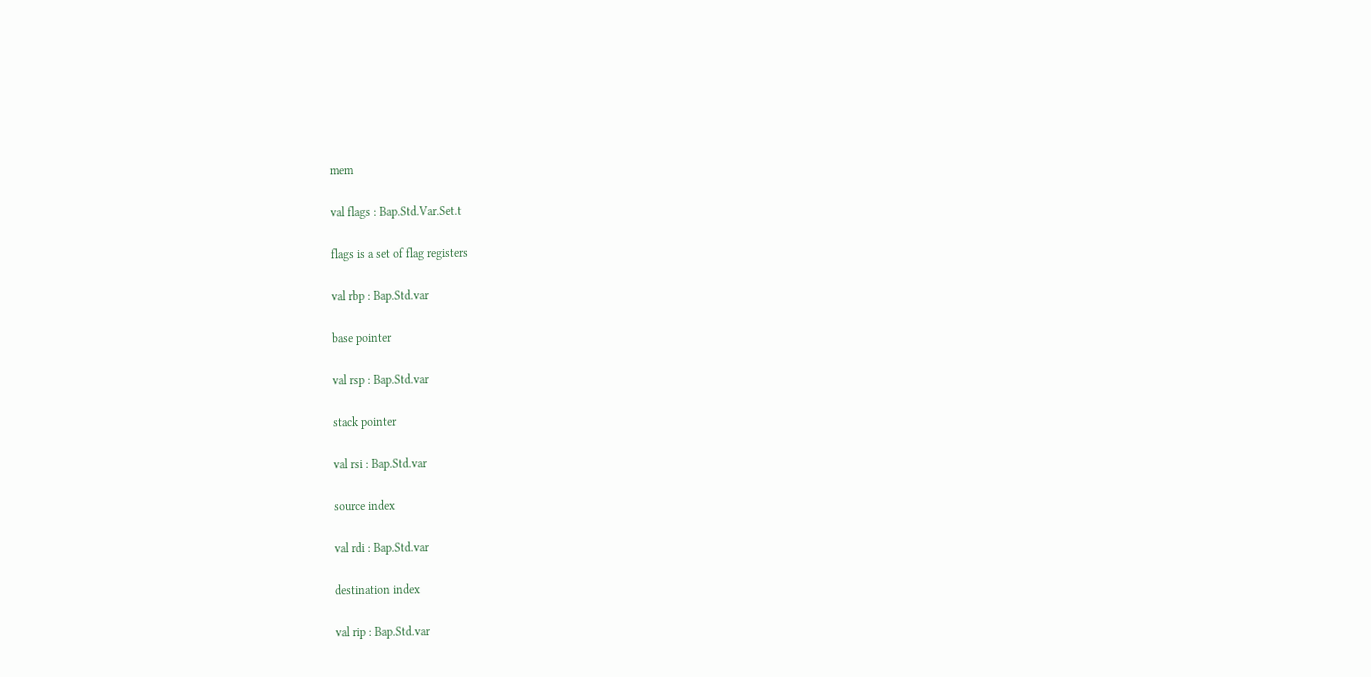mem

val flags : Bap.Std.Var.Set.t

flags is a set of flag registers

val rbp : Bap.Std.var

base pointer

val rsp : Bap.Std.var

stack pointer

val rsi : Bap.Std.var

source index

val rdi : Bap.Std.var

destination index

val rip : Bap.Std.var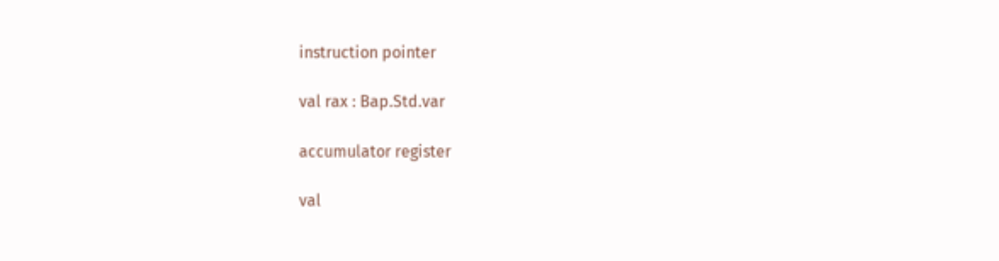instruction pointer

val rax : Bap.Std.var

accumulator register

val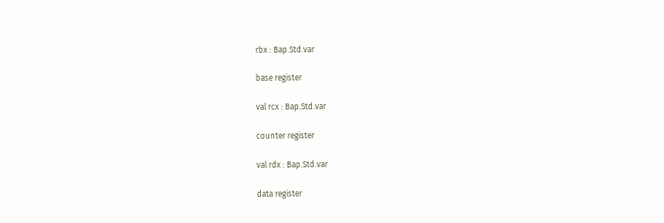rbx : Bap.Std.var

base register

val rcx : Bap.Std.var

counter register

val rdx : Bap.Std.var

data register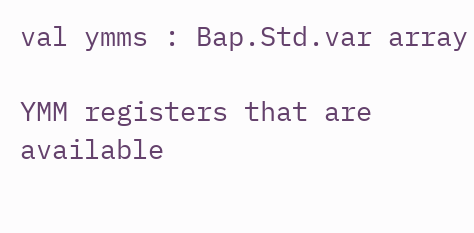val ymms : Bap.Std.var array

YMM registers that are available